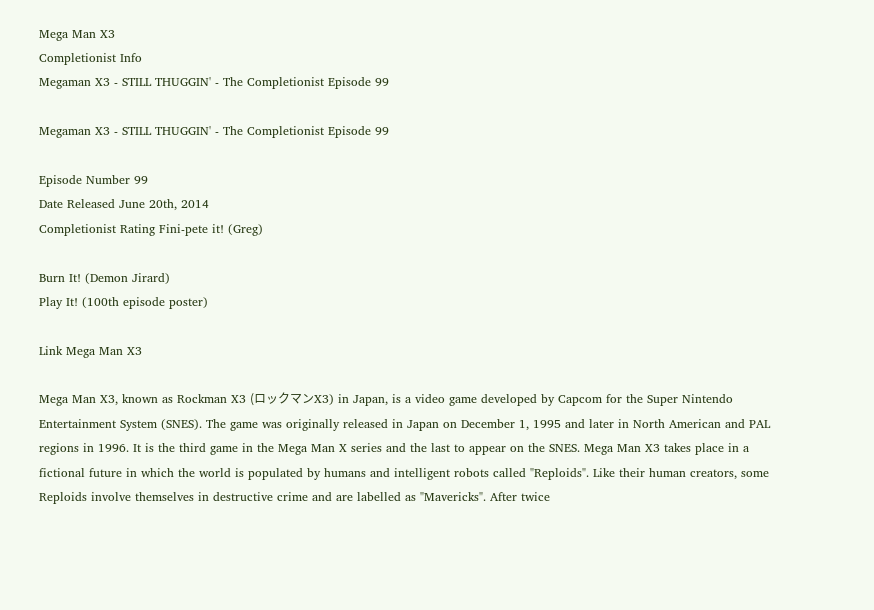Mega Man X3
Completionist Info
Megaman X3 - STILL THUGGIN' - The Completionist Episode 99

Megaman X3 - STILL THUGGIN' - The Completionist Episode 99

Episode Number 99
Date Released June 20th, 2014
Completionist Rating Fini-pete it! (Greg)

Burn It! (Demon Jirard)
Play It! (100th episode poster)

Link Mega Man X3

Mega Man X3, known as Rockman X3 (ロックマンX3) in Japan, is a video game developed by Capcom for the Super Nintendo Entertainment System (SNES). The game was originally released in Japan on December 1, 1995 and later in North American and PAL regions in 1996. It is the third game in the Mega Man X series and the last to appear on the SNES. Mega Man X3 takes place in a fictional future in which the world is populated by humans and intelligent robots called "Reploids". Like their human creators, some Reploids involve themselves in destructive crime and are labelled as "Mavericks". After twice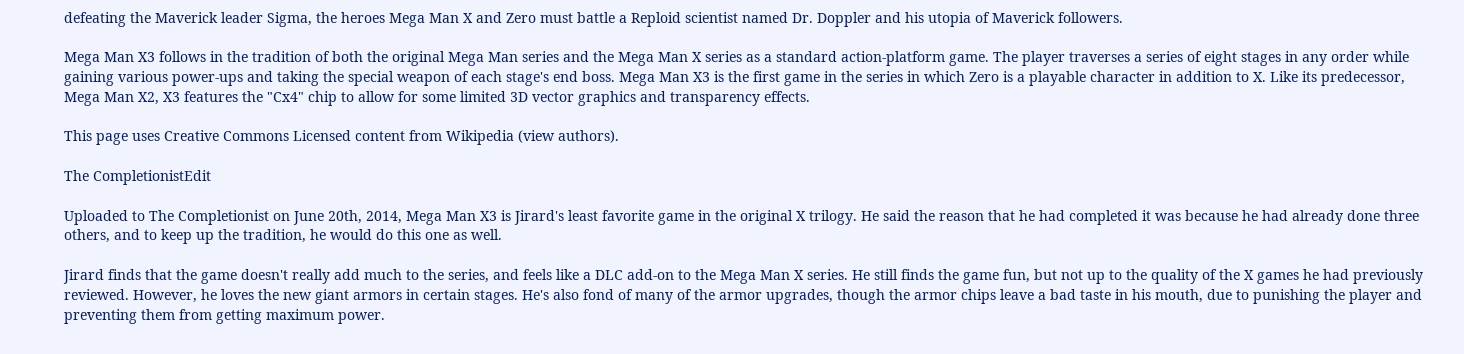defeating the Maverick leader Sigma, the heroes Mega Man X and Zero must battle a Reploid scientist named Dr. Doppler and his utopia of Maverick followers.

Mega Man X3 follows in the tradition of both the original Mega Man series and the Mega Man X series as a standard action-platform game. The player traverses a series of eight stages in any order while gaining various power-ups and taking the special weapon of each stage's end boss. Mega Man X3 is the first game in the series in which Zero is a playable character in addition to X. Like its predecessor, Mega Man X2, X3 features the "Cx4" chip to allow for some limited 3D vector graphics and transparency effects.

This page uses Creative Commons Licensed content from Wikipedia (view authors).

The CompletionistEdit

Uploaded to The Completionist on June 20th, 2014, Mega Man X3 is Jirard's least favorite game in the original X trilogy. He said the reason that he had completed it was because he had already done three others, and to keep up the tradition, he would do this one as well.

Jirard finds that the game doesn't really add much to the series, and feels like a DLC add-on to the Mega Man X series. He still finds the game fun, but not up to the quality of the X games he had previously reviewed. However, he loves the new giant armors in certain stages. He's also fond of many of the armor upgrades, though the armor chips leave a bad taste in his mouth, due to punishing the player and preventing them from getting maximum power.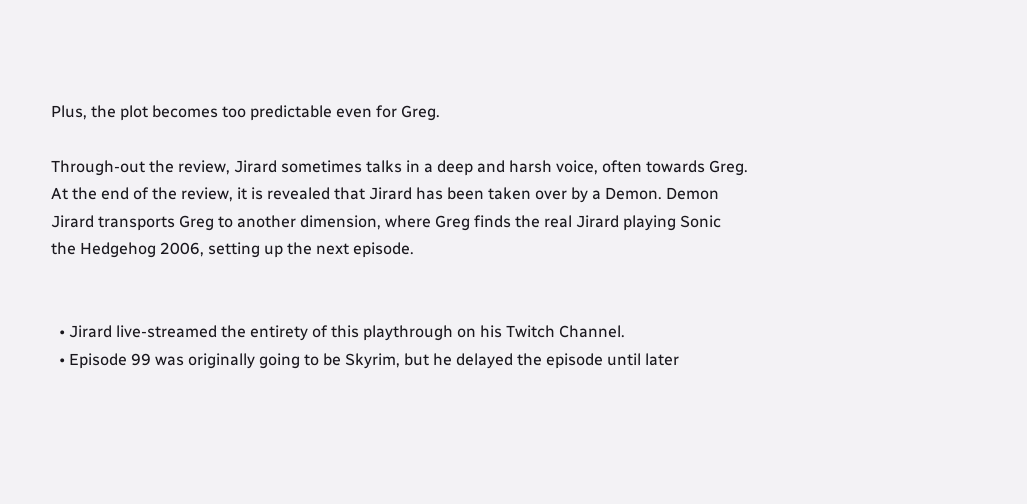Plus, the plot becomes too predictable even for Greg.

Through-out the review, Jirard sometimes talks in a deep and harsh voice, often towards Greg. At the end of the review, it is revealed that Jirard has been taken over by a Demon. Demon Jirard transports Greg to another dimension, where Greg finds the real Jirard playing Sonic the Hedgehog 2006, setting up the next episode.


  • Jirard live-streamed the entirety of this playthrough on his Twitch Channel.
  • Episode 99 was originally going to be Skyrim, but he delayed the episode until later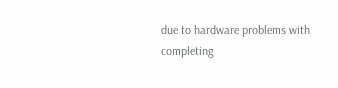due to hardware problems with completing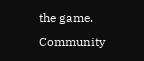the game.
Community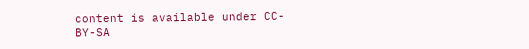content is available under CC-BY-SA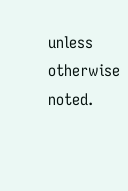unless otherwise noted.